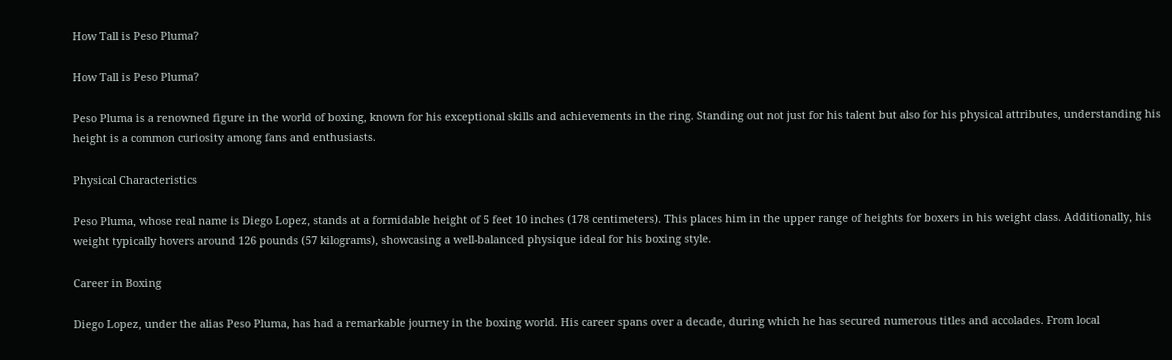How Tall is Peso Pluma?

How Tall is Peso Pluma?

Peso Pluma is a renowned figure in the world of boxing, known for his exceptional skills and achievements in the ring. Standing out not just for his talent but also for his physical attributes, understanding his height is a common curiosity among fans and enthusiasts.

Physical Characteristics

Peso Pluma, whose real name is Diego Lopez, stands at a formidable height of 5 feet 10 inches (178 centimeters). This places him in the upper range of heights for boxers in his weight class. Additionally, his weight typically hovers around 126 pounds (57 kilograms), showcasing a well-balanced physique ideal for his boxing style.

Career in Boxing

Diego Lopez, under the alias Peso Pluma, has had a remarkable journey in the boxing world. His career spans over a decade, during which he has secured numerous titles and accolades. From local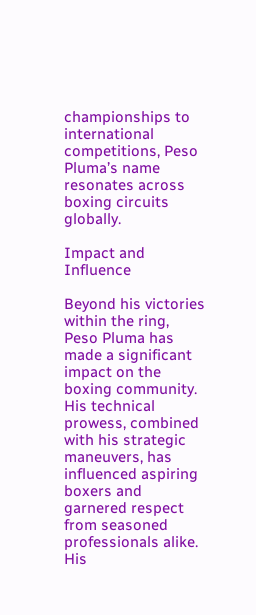championships to international competitions, Peso Pluma’s name resonates across boxing circuits globally.

Impact and Influence

Beyond his victories within the ring, Peso Pluma has made a significant impact on the boxing community. His technical prowess, combined with his strategic maneuvers, has influenced aspiring boxers and garnered respect from seasoned professionals alike. His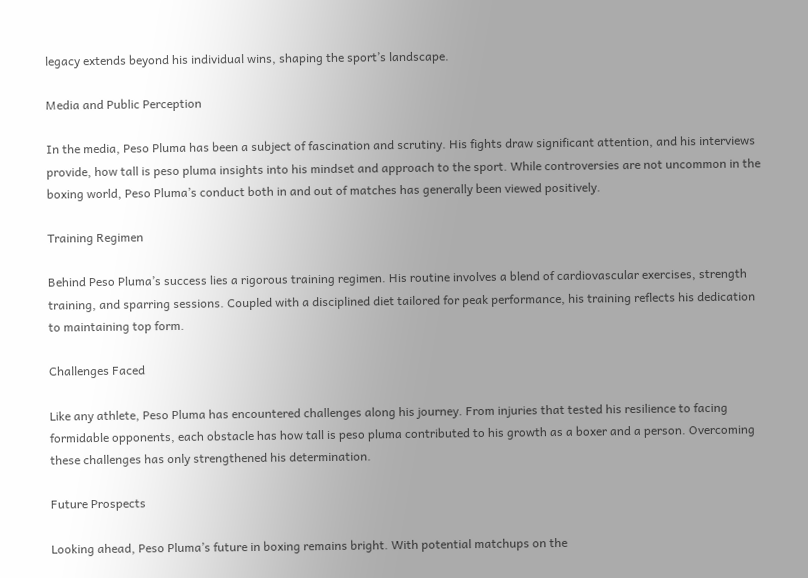legacy extends beyond his individual wins, shaping the sport’s landscape.

Media and Public Perception

In the media, Peso Pluma has been a subject of fascination and scrutiny. His fights draw significant attention, and his interviews provide, how tall is peso pluma insights into his mindset and approach to the sport. While controversies are not uncommon in the boxing world, Peso Pluma’s conduct both in and out of matches has generally been viewed positively.

Training Regimen

Behind Peso Pluma’s success lies a rigorous training regimen. His routine involves a blend of cardiovascular exercises, strength training, and sparring sessions. Coupled with a disciplined diet tailored for peak performance, his training reflects his dedication to maintaining top form.

Challenges Faced

Like any athlete, Peso Pluma has encountered challenges along his journey. From injuries that tested his resilience to facing formidable opponents, each obstacle has how tall is peso pluma contributed to his growth as a boxer and a person. Overcoming these challenges has only strengthened his determination.

Future Prospects

Looking ahead, Peso Pluma’s future in boxing remains bright. With potential matchups on the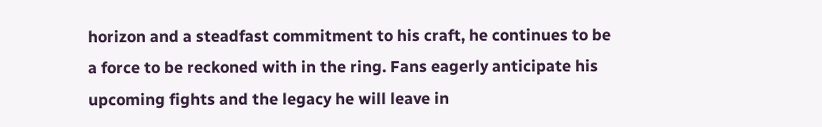horizon and a steadfast commitment to his craft, he continues to be a force to be reckoned with in the ring. Fans eagerly anticipate his upcoming fights and the legacy he will leave in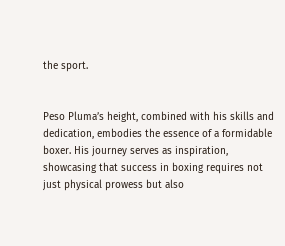the sport.


Peso Pluma’s height, combined with his skills and dedication, embodies the essence of a formidable boxer. His journey serves as inspiration, showcasing that success in boxing requires not just physical prowess but also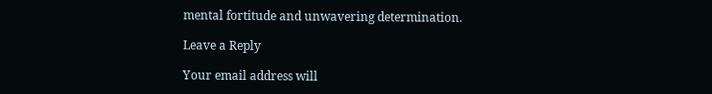mental fortitude and unwavering determination.

Leave a Reply

Your email address will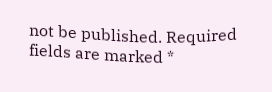not be published. Required fields are marked *